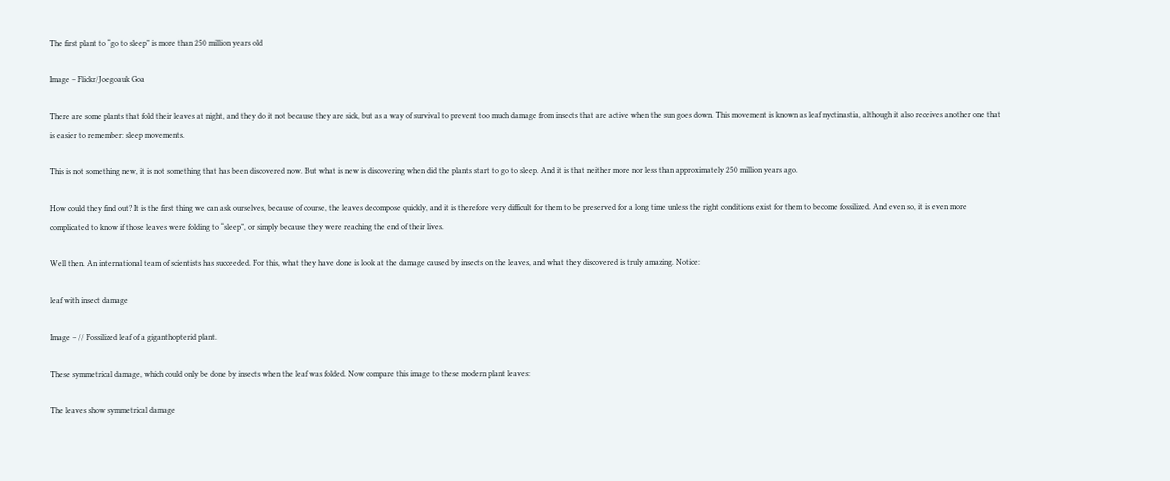The first plant to “go to sleep” is more than 250 million years old

Image – Flickr/Joegoauk Goa

There are some plants that fold their leaves at night, and they do it not because they are sick, but as a way of survival to prevent too much damage from insects that are active when the sun goes down. This movement is known as leaf nyctinastia, although it also receives another one that is easier to remember: sleep movements.

This is not something new, it is not something that has been discovered now. But what is new is discovering when did the plants start to go to sleep. And it is that neither more nor less than approximately 250 million years ago.

How could they find out? It is the first thing we can ask ourselves, because of course, the leaves decompose quickly, and it is therefore very difficult for them to be preserved for a long time unless the right conditions exist for them to become fossilized. And even so, it is even more complicated to know if those leaves were folding to “sleep”, or simply because they were reaching the end of their lives.

Well then. An international team of scientists has succeeded. For this, what they have done is look at the damage caused by insects on the leaves, and what they discovered is truly amazing. Notice:

leaf with insect damage

Image – // Fossilized leaf of a giganthopterid plant.

These symmetrical damage, which could only be done by insects when the leaf was folded. Now compare this image to these modern plant leaves:

The leaves show symmetrical damage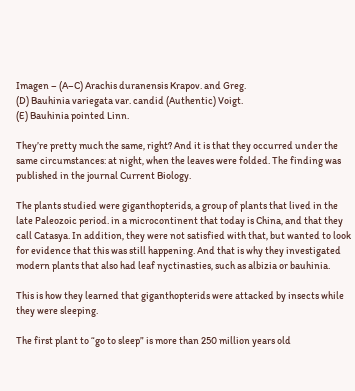Imagen – (A–C) Arachis duranensis Krapov. and Greg.
(D) Bauhinia variegata var. candid (Authentic) Voigt.
(E) Bauhinia pointed Linn.

They’re pretty much the same, right? And it is that they occurred under the same circumstances: at night, when the leaves were folded. The finding was published in the journal Current Biology.

The plants studied were giganthopterids, a group of plants that lived in the late Paleozoic period. in a microcontinent that today is China, and that they call Catasya. In addition, they were not satisfied with that, but wanted to look for evidence that this was still happening. And that is why they investigated modern plants that also had leaf nyctinasties, such as albizia or bauhinia.

This is how they learned that giganthopterids were attacked by insects while they were sleeping.

The first plant to “go to sleep” is more than 250 million years old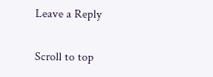Leave a Reply

Scroll to top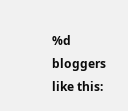%d bloggers like this: